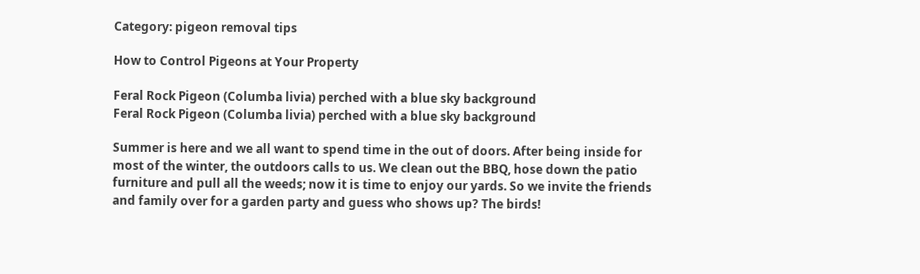Category: pigeon removal tips

How to Control Pigeons at Your Property

Feral Rock Pigeon (Columba livia) perched with a blue sky background
Feral Rock Pigeon (Columba livia) perched with a blue sky background

Summer is here and we all want to spend time in the out of doors. After being inside for most of the winter, the outdoors calls to us. We clean out the BBQ, hose down the patio furniture and pull all the weeds; now it is time to enjoy our yards. So we invite the friends and family over for a garden party and guess who shows up? The birds!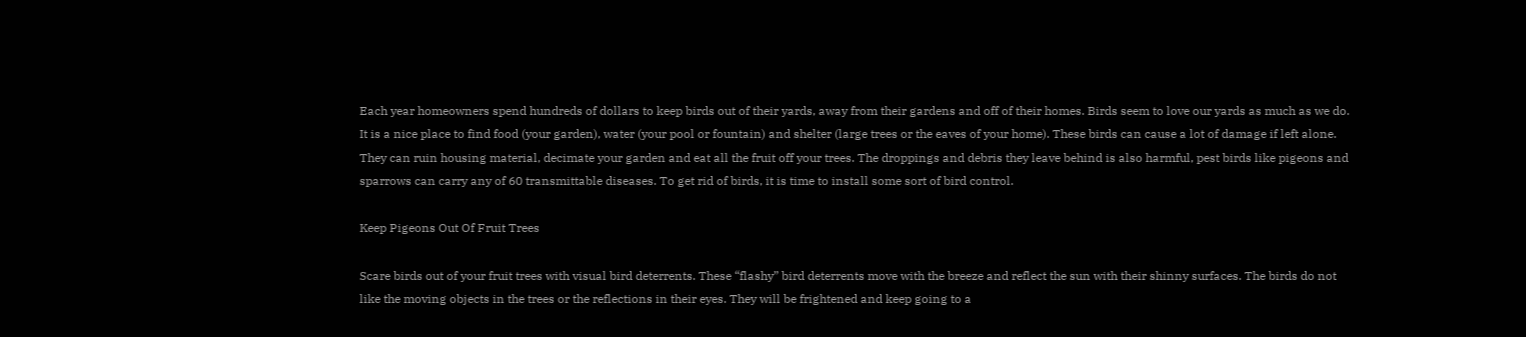Each year homeowners spend hundreds of dollars to keep birds out of their yards, away from their gardens and off of their homes. Birds seem to love our yards as much as we do. It is a nice place to find food (your garden), water (your pool or fountain) and shelter (large trees or the eaves of your home). These birds can cause a lot of damage if left alone. They can ruin housing material, decimate your garden and eat all the fruit off your trees. The droppings and debris they leave behind is also harmful, pest birds like pigeons and sparrows can carry any of 60 transmittable diseases. To get rid of birds, it is time to install some sort of bird control.

Keep Pigeons Out Of Fruit Trees

Scare birds out of your fruit trees with visual bird deterrents. These “flashy” bird deterrents move with the breeze and reflect the sun with their shinny surfaces. The birds do not like the moving objects in the trees or the reflections in their eyes. They will be frightened and keep going to a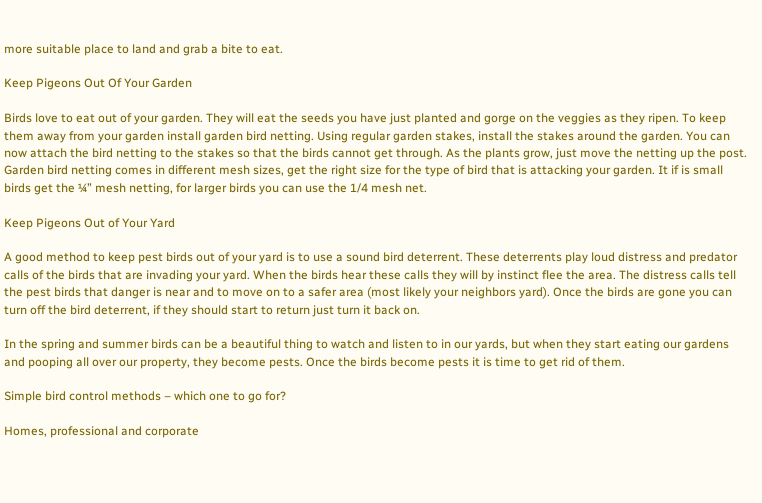more suitable place to land and grab a bite to eat.

Keep Pigeons Out Of Your Garden

Birds love to eat out of your garden. They will eat the seeds you have just planted and gorge on the veggies as they ripen. To keep them away from your garden install garden bird netting. Using regular garden stakes, install the stakes around the garden. You can now attach the bird netting to the stakes so that the birds cannot get through. As the plants grow, just move the netting up the post. Garden bird netting comes in different mesh sizes, get the right size for the type of bird that is attacking your garden. It if is small birds get the ¼” mesh netting, for larger birds you can use the 1/4 mesh net.

Keep Pigeons Out of Your Yard

A good method to keep pest birds out of your yard is to use a sound bird deterrent. These deterrents play loud distress and predator calls of the birds that are invading your yard. When the birds hear these calls they will by instinct flee the area. The distress calls tell the pest birds that danger is near and to move on to a safer area (most likely your neighbors yard). Once the birds are gone you can turn off the bird deterrent, if they should start to return just turn it back on.

In the spring and summer birds can be a beautiful thing to watch and listen to in our yards, but when they start eating our gardens and pooping all over our property, they become pests. Once the birds become pests it is time to get rid of them.

Simple bird control methods – which one to go for?

Homes, professional and corporate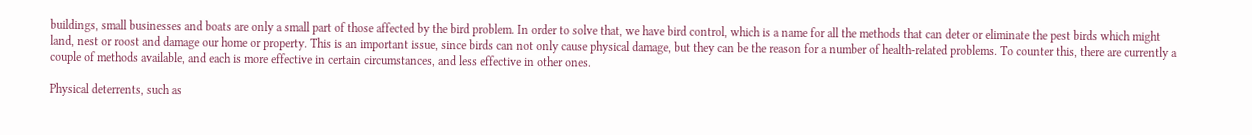buildings, small businesses and boats are only a small part of those affected by the bird problem. In order to solve that, we have bird control, which is a name for all the methods that can deter or eliminate the pest birds which might land, nest or roost and damage our home or property. This is an important issue, since birds can not only cause physical damage, but they can be the reason for a number of health-related problems. To counter this, there are currently a couple of methods available, and each is more effective in certain circumstances, and less effective in other ones.

Physical deterrents, such as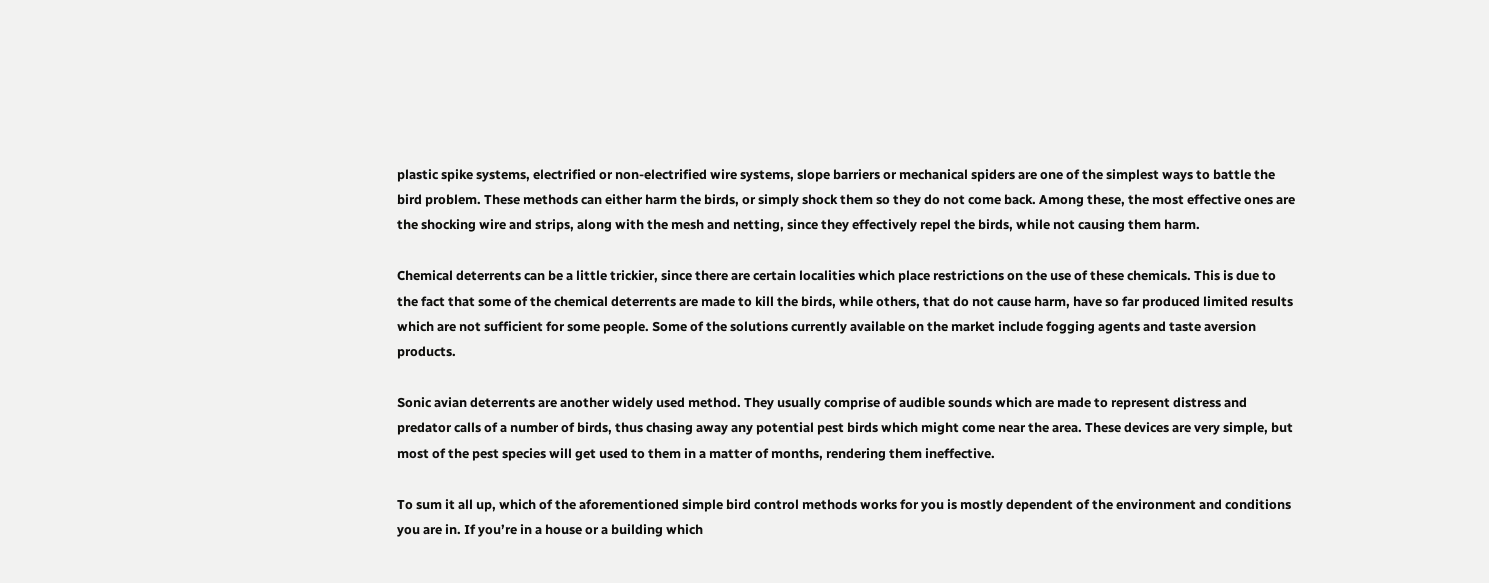plastic spike systems, electrified or non-electrified wire systems, slope barriers or mechanical spiders are one of the simplest ways to battle the bird problem. These methods can either harm the birds, or simply shock them so they do not come back. Among these, the most effective ones are the shocking wire and strips, along with the mesh and netting, since they effectively repel the birds, while not causing them harm.

Chemical deterrents can be a little trickier, since there are certain localities which place restrictions on the use of these chemicals. This is due to the fact that some of the chemical deterrents are made to kill the birds, while others, that do not cause harm, have so far produced limited results which are not sufficient for some people. Some of the solutions currently available on the market include fogging agents and taste aversion products.

Sonic avian deterrents are another widely used method. They usually comprise of audible sounds which are made to represent distress and predator calls of a number of birds, thus chasing away any potential pest birds which might come near the area. These devices are very simple, but most of the pest species will get used to them in a matter of months, rendering them ineffective.

To sum it all up, which of the aforementioned simple bird control methods works for you is mostly dependent of the environment and conditions you are in. If you’re in a house or a building which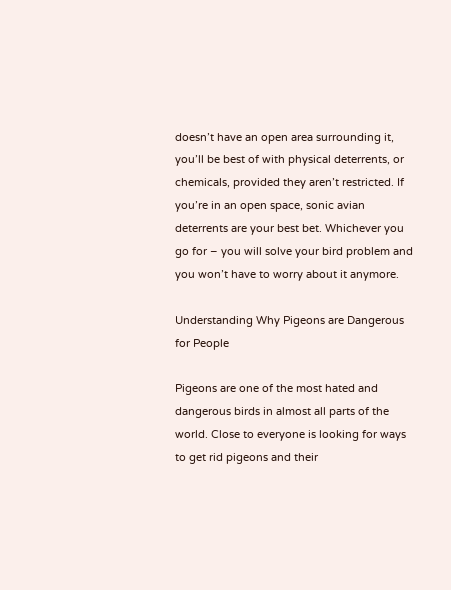doesn’t have an open area surrounding it, you’ll be best of with physical deterrents, or chemicals, provided they aren’t restricted. If you’re in an open space, sonic avian deterrents are your best bet. Whichever you go for – you will solve your bird problem and you won’t have to worry about it anymore.

Understanding Why Pigeons are Dangerous for People

Pigeons are one of the most hated and dangerous birds in almost all parts of the world. Close to everyone is looking for ways to get rid pigeons and their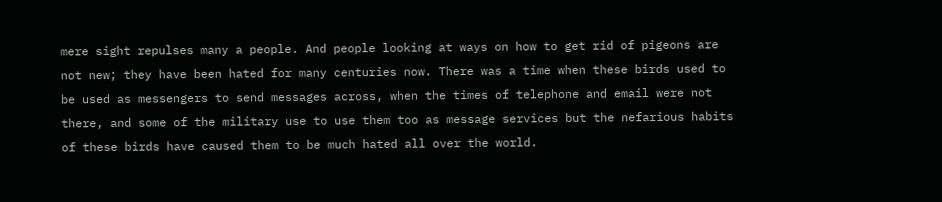mere sight repulses many a people. And people looking at ways on how to get rid of pigeons are not new; they have been hated for many centuries now. There was a time when these birds used to be used as messengers to send messages across, when the times of telephone and email were not there, and some of the military use to use them too as message services but the nefarious habits of these birds have caused them to be much hated all over the world.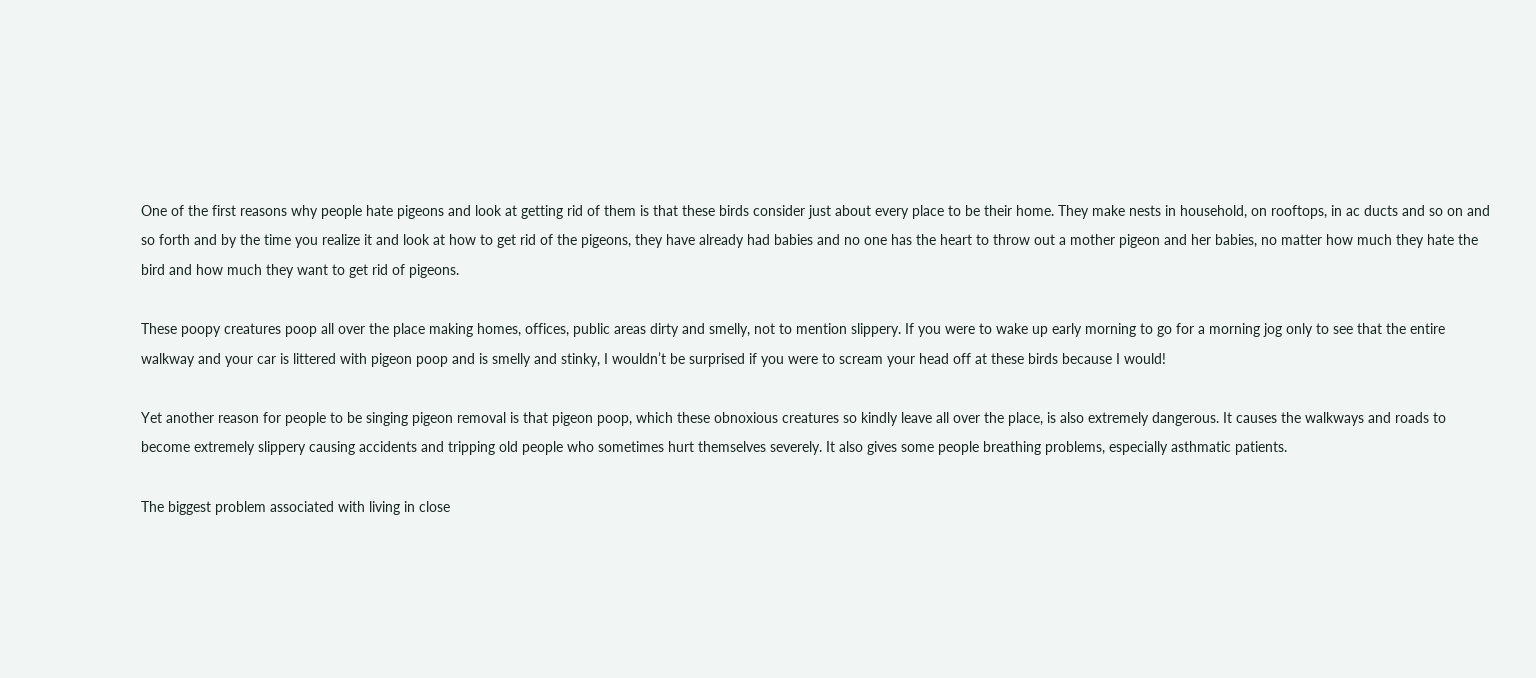One of the first reasons why people hate pigeons and look at getting rid of them is that these birds consider just about every place to be their home. They make nests in household, on rooftops, in ac ducts and so on and so forth and by the time you realize it and look at how to get rid of the pigeons, they have already had babies and no one has the heart to throw out a mother pigeon and her babies, no matter how much they hate the bird and how much they want to get rid of pigeons.

These poopy creatures poop all over the place making homes, offices, public areas dirty and smelly, not to mention slippery. If you were to wake up early morning to go for a morning jog only to see that the entire walkway and your car is littered with pigeon poop and is smelly and stinky, I wouldn’t be surprised if you were to scream your head off at these birds because I would!

Yet another reason for people to be singing pigeon removal is that pigeon poop, which these obnoxious creatures so kindly leave all over the place, is also extremely dangerous. It causes the walkways and roads to become extremely slippery causing accidents and tripping old people who sometimes hurt themselves severely. It also gives some people breathing problems, especially asthmatic patients.

The biggest problem associated with living in close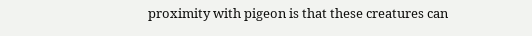proximity with pigeon is that these creatures can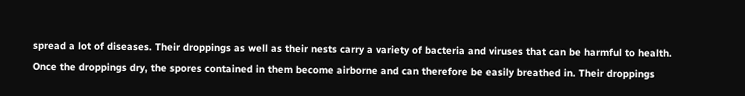spread a lot of diseases. Their droppings as well as their nests carry a variety of bacteria and viruses that can be harmful to health. Once the droppings dry, the spores contained in them become airborne and can therefore be easily breathed in. Their droppings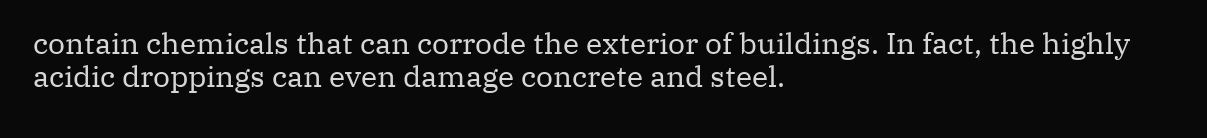contain chemicals that can corrode the exterior of buildings. In fact, the highly acidic droppings can even damage concrete and steel.